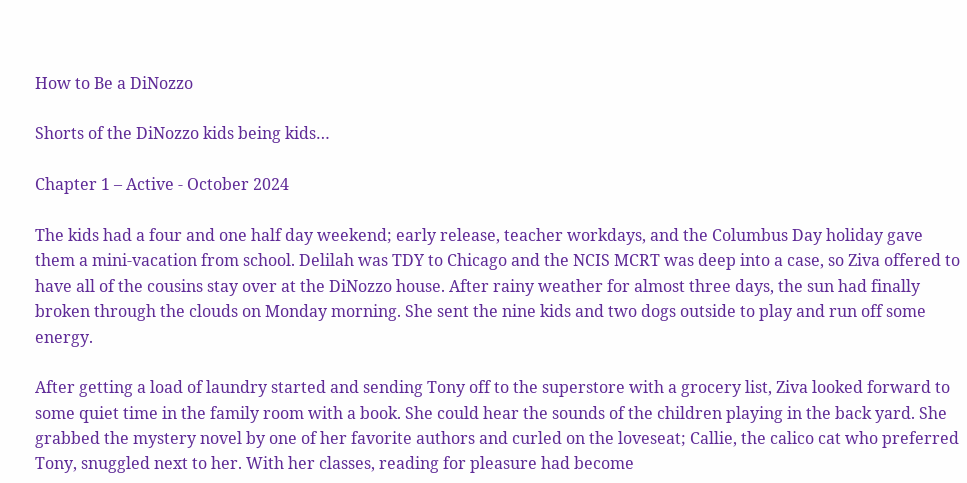How to Be a DiNozzo

Shorts of the DiNozzo kids being kids…

Chapter 1 – Active - October 2024

The kids had a four and one half day weekend; early release, teacher workdays, and the Columbus Day holiday gave them a mini-vacation from school. Delilah was TDY to Chicago and the NCIS MCRT was deep into a case, so Ziva offered to have all of the cousins stay over at the DiNozzo house. After rainy weather for almost three days, the sun had finally broken through the clouds on Monday morning. She sent the nine kids and two dogs outside to play and run off some energy.

After getting a load of laundry started and sending Tony off to the superstore with a grocery list, Ziva looked forward to some quiet time in the family room with a book. She could hear the sounds of the children playing in the back yard. She grabbed the mystery novel by one of her favorite authors and curled on the loveseat; Callie, the calico cat who preferred Tony, snuggled next to her. With her classes, reading for pleasure had become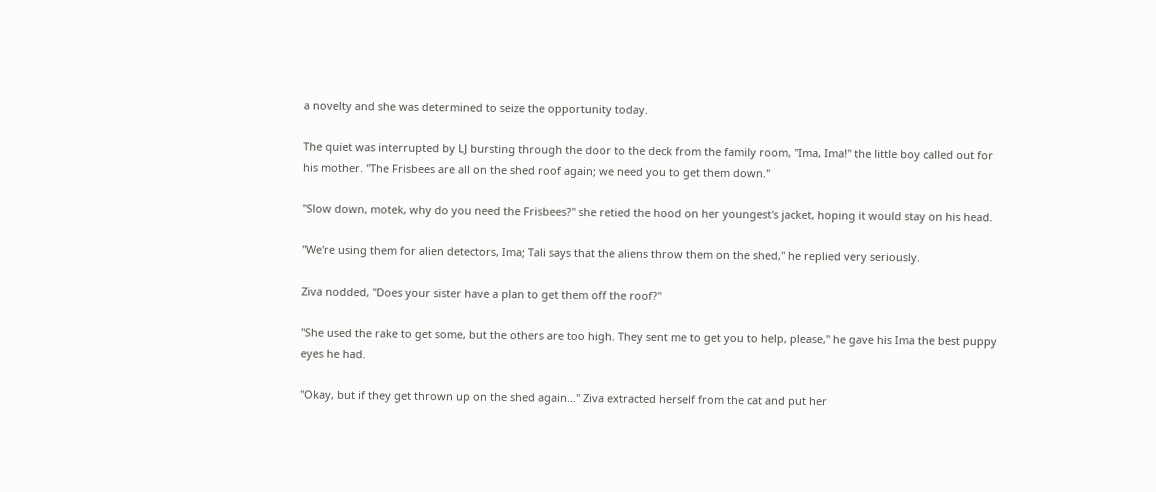a novelty and she was determined to seize the opportunity today.

The quiet was interrupted by LJ bursting through the door to the deck from the family room, "Ima, Ima!" the little boy called out for his mother. "The Frisbees are all on the shed roof again; we need you to get them down."

"Slow down, motek, why do you need the Frisbees?" she retied the hood on her youngest's jacket, hoping it would stay on his head.

"We're using them for alien detectors, Ima; Tali says that the aliens throw them on the shed," he replied very seriously.

Ziva nodded, "Does your sister have a plan to get them off the roof?"

"She used the rake to get some, but the others are too high. They sent me to get you to help, please," he gave his Ima the best puppy eyes he had.

"Okay, but if they get thrown up on the shed again…" Ziva extracted herself from the cat and put her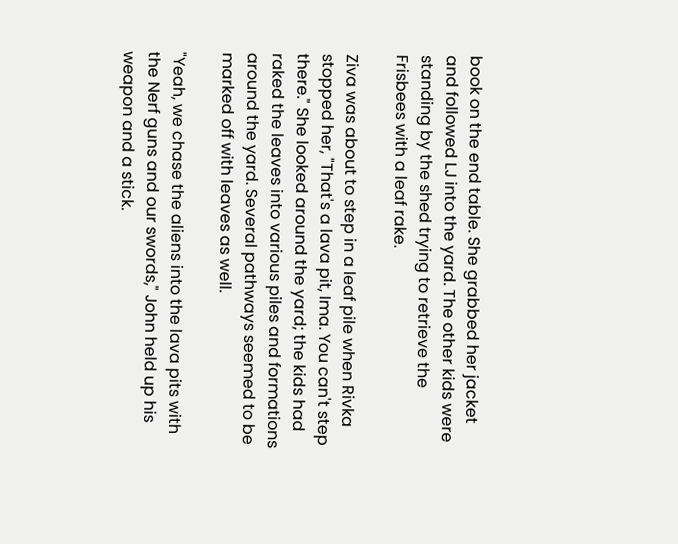book on the end table. She grabbed her jacket and followed LJ into the yard. The other kids were standing by the shed trying to retrieve the Frisbees with a leaf rake.

Ziva was about to step in a leaf pile when Rivka stopped her, "That's a lava pit, Ima. You can't step there." She looked around the yard; the kids had raked the leaves into various piles and formations around the yard. Several pathways seemed to be marked off with leaves as well.

"Yeah, we chase the aliens into the lava pits with the Nerf guns and our swords," John held up his weapon and a stick.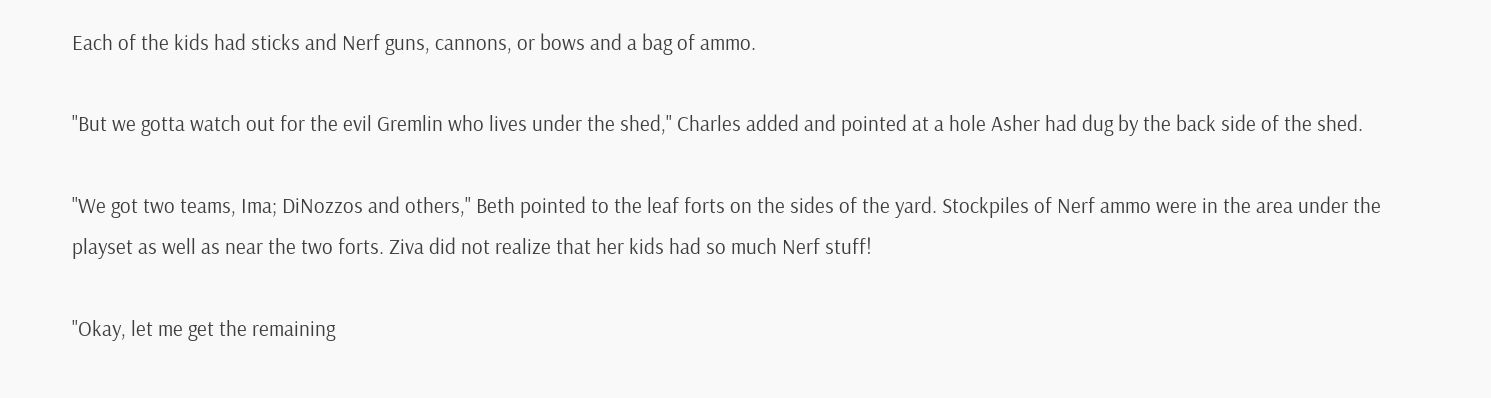Each of the kids had sticks and Nerf guns, cannons, or bows and a bag of ammo.

"But we gotta watch out for the evil Gremlin who lives under the shed," Charles added and pointed at a hole Asher had dug by the back side of the shed.

"We got two teams, Ima; DiNozzos and others," Beth pointed to the leaf forts on the sides of the yard. Stockpiles of Nerf ammo were in the area under the playset as well as near the two forts. Ziva did not realize that her kids had so much Nerf stuff!

"Okay, let me get the remaining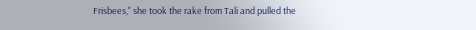Frisbees," she took the rake from Tali and pulled the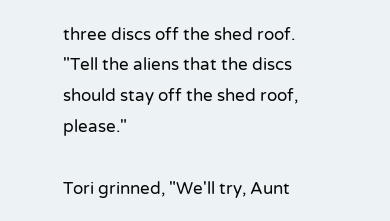three discs off the shed roof. "Tell the aliens that the discs should stay off the shed roof, please."

Tori grinned, "We'll try, Aunt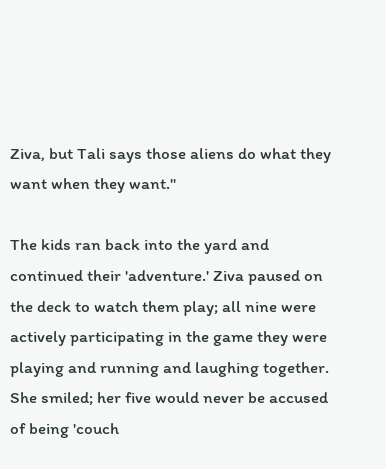Ziva, but Tali says those aliens do what they want when they want."

The kids ran back into the yard and continued their 'adventure.' Ziva paused on the deck to watch them play; all nine were actively participating in the game they were playing and running and laughing together. She smiled; her five would never be accused of being 'couch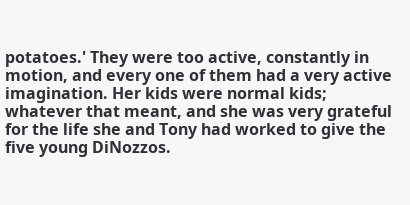potatoes.' They were too active, constantly in motion, and every one of them had a very active imagination. Her kids were normal kids; whatever that meant, and she was very grateful for the life she and Tony had worked to give the five young DiNozzos.